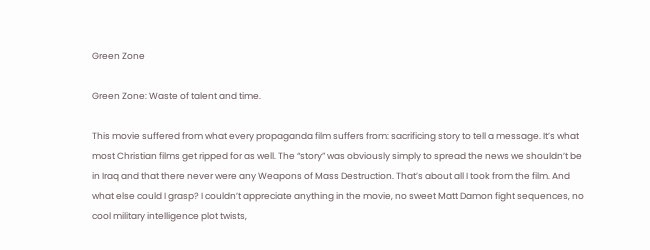Green Zone

Green Zone: Waste of talent and time.

This movie suffered from what every propaganda film suffers from: sacrificing story to tell a message. It’s what most Christian films get ripped for as well. The “story” was obviously simply to spread the news we shouldn’t be in Iraq and that there never were any Weapons of Mass Destruction. That’s about all I took from the film. And what else could I grasp? I couldn’t appreciate anything in the movie, no sweet Matt Damon fight sequences, no cool military intelligence plot twists,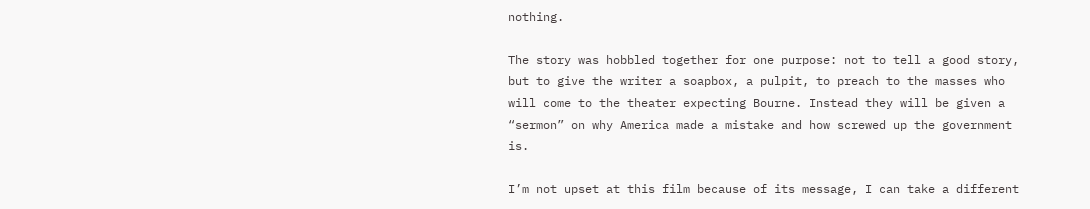nothing.

The story was hobbled together for one purpose: not to tell a good story, but to give the writer a soapbox, a pulpit, to preach to the masses who will come to the theater expecting Bourne. Instead they will be given a “sermon” on why America made a mistake and how screwed up the government is.

I’m not upset at this film because of its message, I can take a different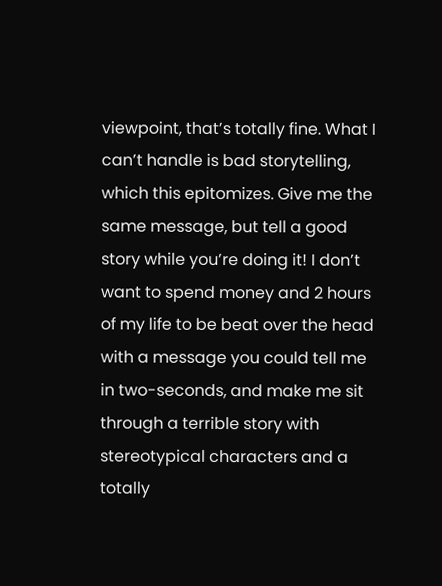viewpoint, that’s totally fine. What I can’t handle is bad storytelling, which this epitomizes. Give me the same message, but tell a good story while you’re doing it! I don’t want to spend money and 2 hours of my life to be beat over the head with a message you could tell me in two-seconds, and make me sit through a terrible story with stereotypical characters and a totally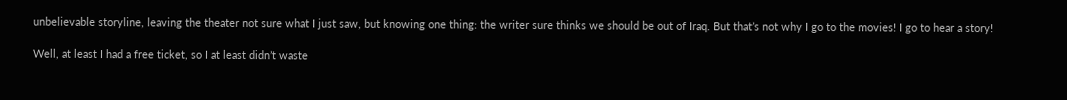unbelievable storyline, leaving the theater not sure what I just saw, but knowing one thing: the writer sure thinks we should be out of Iraq. But that’s not why I go to the movies! I go to hear a story!

Well, at least I had a free ticket, so I at least didn’t waste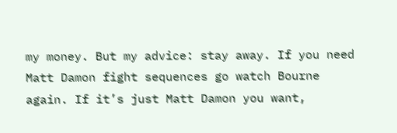my money. But my advice: stay away. If you need Matt Damon fight sequences go watch Bourne again. If it’s just Matt Damon you want,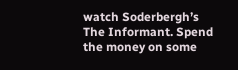watch Soderbergh’s The Informant. Spend the money on some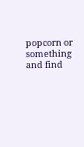popcorn or something and find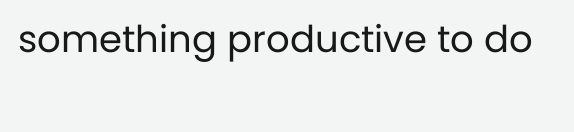something productive to do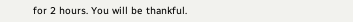for 2 hours. You will be thankful.